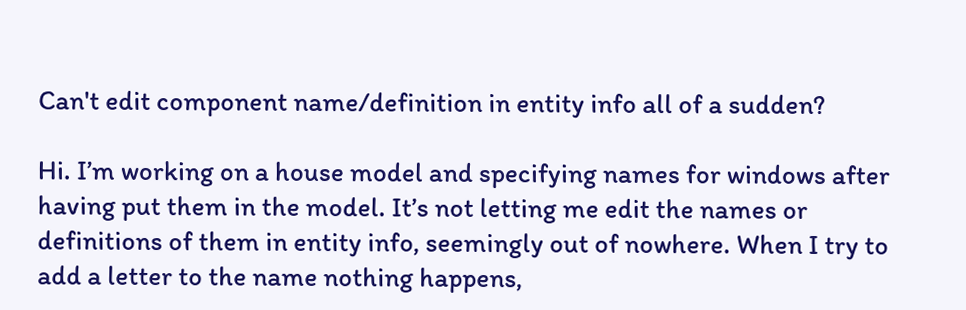Can't edit component name/definition in entity info all of a sudden?

Hi. I’m working on a house model and specifying names for windows after having put them in the model. It’s not letting me edit the names or definitions of them in entity info, seemingly out of nowhere. When I try to add a letter to the name nothing happens,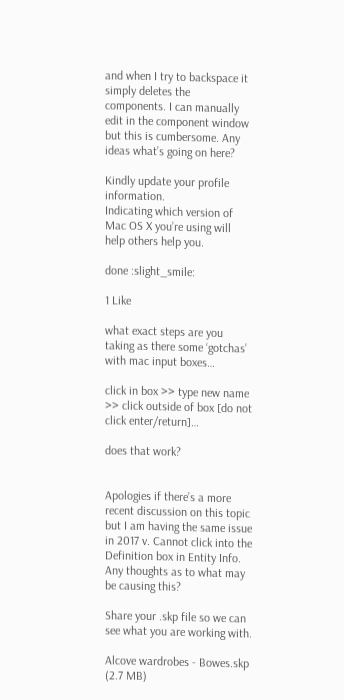and when I try to backspace it simply deletes the components. I can manually edit in the component window but this is cumbersome. Any ideas what’s going on here?

Kindly update your profile information.
Indicating which version of Mac OS X you’re using will help others help you.

done :slight_smile:

1 Like

what exact steps are you taking as there some ‘gotchas’ with mac input boxes…

click in box >> type new name >> click outside of box [do not click enter/return]…

does that work?


Apologies if there’s a more recent discussion on this topic but I am having the same issue in 2017 v. Cannot click into the Definition box in Entity Info. Any thoughts as to what may be causing this?

Share your .skp file so we can see what you are working with.

Alcove wardrobes - Bowes.skp (2.7 MB)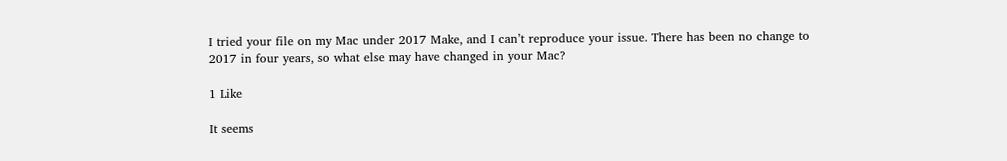I tried your file on my Mac under 2017 Make, and I can’t reproduce your issue. There has been no change to 2017 in four years, so what else may have changed in your Mac?

1 Like

It seems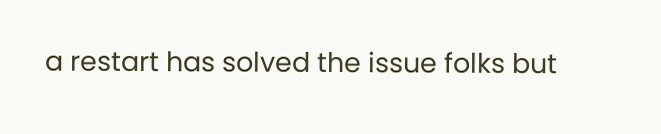a restart has solved the issue folks but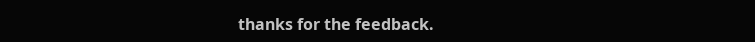thanks for the feedback.